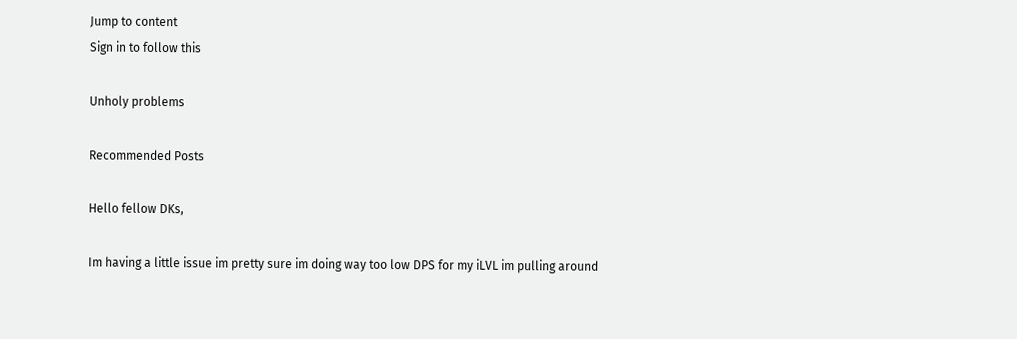Jump to content
Sign in to follow this

Unholy problems

Recommended Posts

Hello fellow DKs,

Im having a little issue im pretty sure im doing way too low DPS for my iLVL im pulling around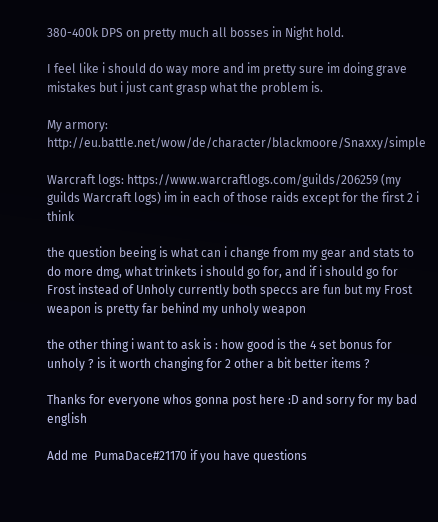380-400k DPS on pretty much all bosses in Night hold.

I feel like i should do way more and im pretty sure im doing grave mistakes but i just cant grasp what the problem is.

My armory: http://eu.battle.net/wow/de/character/blackmoore/Snaxxy/simple

Warcraft logs: https://www.warcraftlogs.com/guilds/206259 (my guilds Warcraft logs) im in each of those raids except for the first 2 i think

the question beeing is what can i change from my gear and stats to do more dmg, what trinkets i should go for, and if i should go for Frost instead of Unholy currently both speccs are fun but my Frost weapon is pretty far behind my unholy weapon

the other thing i want to ask is : how good is the 4 set bonus for unholy ? is it worth changing for 2 other a bit better items ?

Thanks for everyone whos gonna post here :D and sorry for my bad english

Add me  PumaDace#21170 if you have questions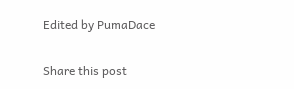Edited by PumaDace

Share this post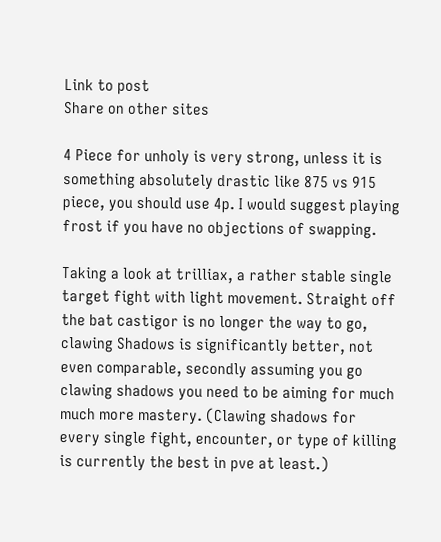Link to post
Share on other sites

4 Piece for unholy is very strong, unless it is something absolutely drastic like 875 vs 915 piece, you should use 4p. I would suggest playing frost if you have no objections of swapping.

Taking a look at trilliax, a rather stable single target fight with light movement. Straight off the bat castigor is no longer the way to go, clawing Shadows is significantly better, not even comparable, secondly assuming you go clawing shadows you need to be aiming for much much more mastery. (Clawing shadows for every single fight, encounter, or type of killing is currently the best in pve at least.)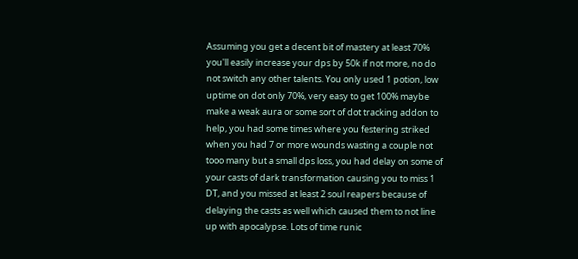Assuming you get a decent bit of mastery at least 70% you'll easily increase your dps by 50k if not more, no do not switch any other talents. You only used 1 potion, low uptime on dot only 70%, very easy to get 100% maybe make a weak aura or some sort of dot tracking addon to help, you had some times where you festering striked when you had 7 or more wounds wasting a couple not tooo many but a small dps loss, you had delay on some of your casts of dark transformation causing you to miss 1 DT, and you missed at least 2 soul reapers because of delaying the casts as well which caused them to not line up with apocalypse. Lots of time runic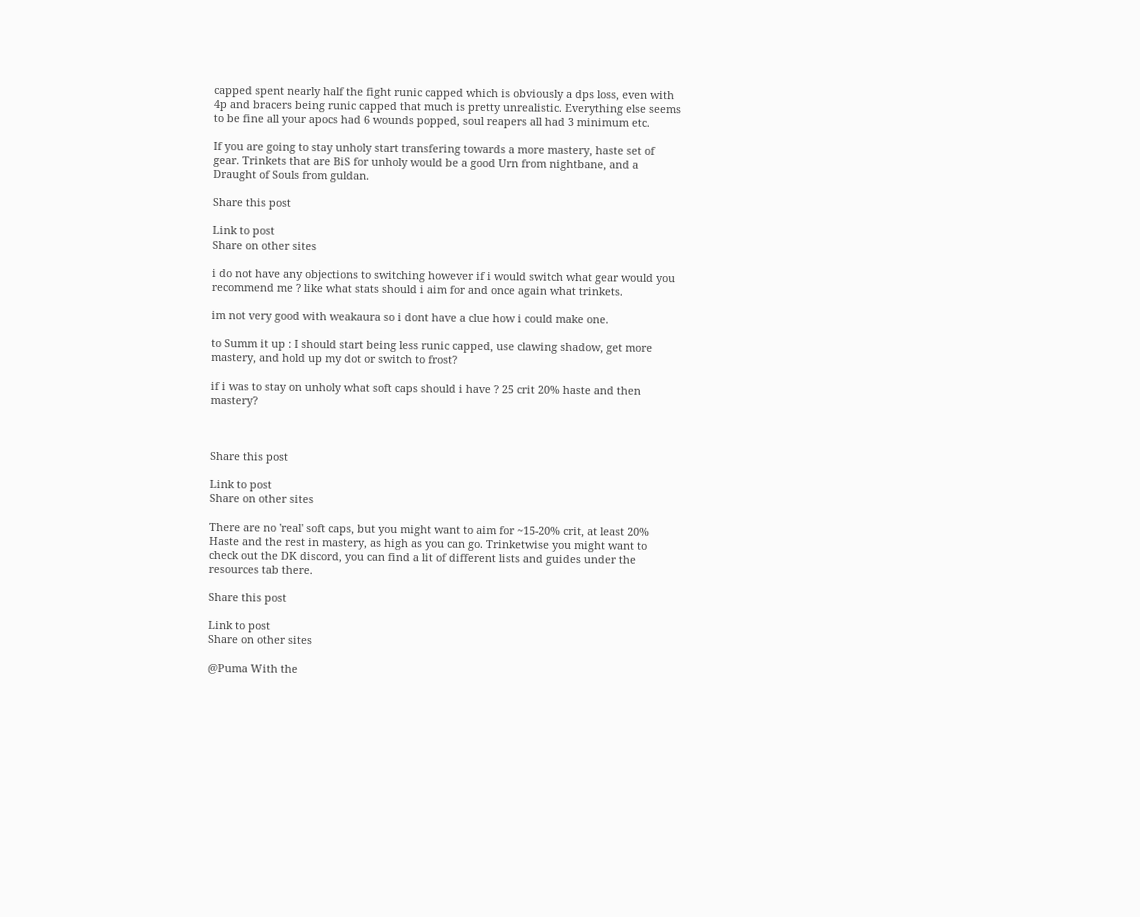capped spent nearly half the fight runic capped which is obviously a dps loss, even with 4p and bracers being runic capped that much is pretty unrealistic. Everything else seems to be fine all your apocs had 6 wounds popped, soul reapers all had 3 minimum etc.

If you are going to stay unholy start transfering towards a more mastery, haste set of gear. Trinkets that are BiS for unholy would be a good Urn from nightbane, and a Draught of Souls from guldan.

Share this post

Link to post
Share on other sites

i do not have any objections to switching however if i would switch what gear would you  recommend me ? like what stats should i aim for and once again what trinkets.

im not very good with weakaura so i dont have a clue how i could make one.

to Summ it up : I should start being less runic capped, use clawing shadow, get more mastery, and hold up my dot or switch to frost?

if i was to stay on unholy what soft caps should i have ? 25 crit 20% haste and then mastery?



Share this post

Link to post
Share on other sites

There are no 'real' soft caps, but you might want to aim for ~15-20% crit, at least 20% Haste and the rest in mastery, as high as you can go. Trinketwise you might want to check out the DK discord, you can find a lit of different lists and guides under the resources tab there.

Share this post

Link to post
Share on other sites

@Puma With the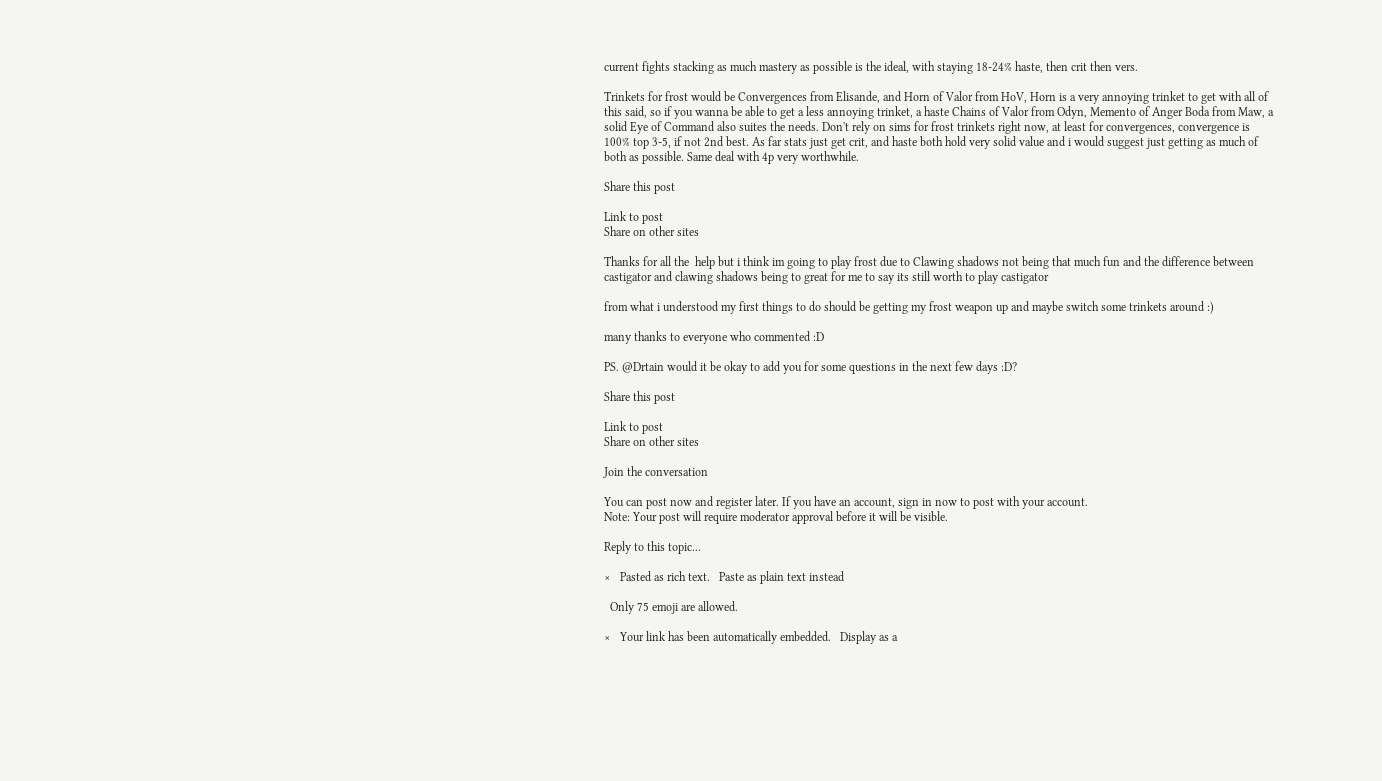current fights stacking as much mastery as possible is the ideal, with staying 18-24% haste, then crit then vers.

Trinkets for frost would be Convergences from Elisande, and Horn of Valor from HoV, Horn is a very annoying trinket to get with all of this said, so if you wanna be able to get a less annoying trinket, a haste Chains of Valor from Odyn, Memento of Anger Boda from Maw, a solid Eye of Command also suites the needs. Don't rely on sims for frost trinkets right now, at least for convergences, convergence is 100% top 3-5, if not 2nd best. As far stats just get crit, and haste both hold very solid value and i would suggest just getting as much of both as possible. Same deal with 4p very worthwhile.

Share this post

Link to post
Share on other sites

Thanks for all the  help but i think im going to play frost due to Clawing shadows not being that much fun and the difference between castigator and clawing shadows being to great for me to say its still worth to play castigator

from what i understood my first things to do should be getting my frost weapon up and maybe switch some trinkets around :)

many thanks to everyone who commented :D

PS. @Drtain would it be okay to add you for some questions in the next few days :D?

Share this post

Link to post
Share on other sites

Join the conversation

You can post now and register later. If you have an account, sign in now to post with your account.
Note: Your post will require moderator approval before it will be visible.

Reply to this topic...

×   Pasted as rich text.   Paste as plain text instead

  Only 75 emoji are allowed.

×   Your link has been automatically embedded.   Display as a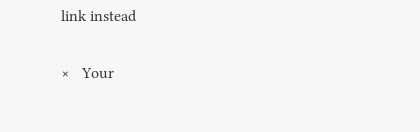link instead

×   Your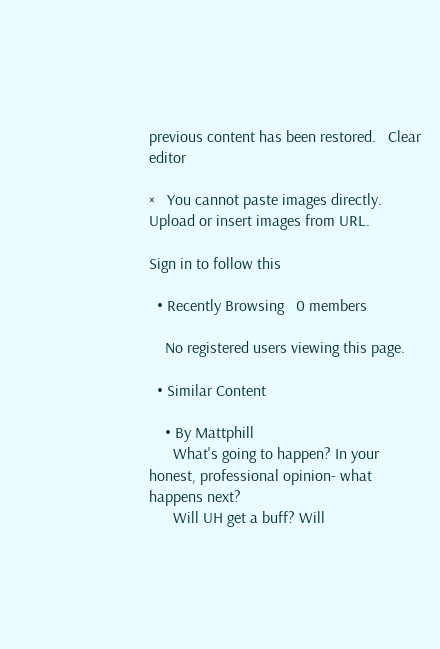previous content has been restored.   Clear editor

×   You cannot paste images directly. Upload or insert images from URL.

Sign in to follow this

  • Recently Browsing   0 members

    No registered users viewing this page.

  • Similar Content

    • By Mattphill
      What's going to happen? In your honest, professional opinion- what happens next?
      Will UH get a buff? Will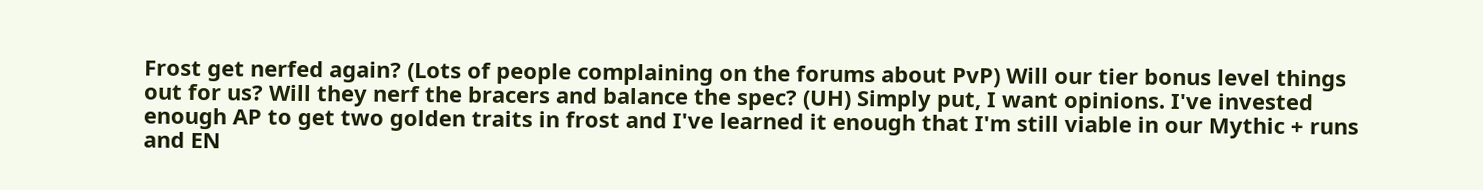Frost get nerfed again? (Lots of people complaining on the forums about PvP) Will our tier bonus level things out for us? Will they nerf the bracers and balance the spec? (UH) Simply put, I want opinions. I've invested enough AP to get two golden traits in frost and I've learned it enough that I'm still viable in our Mythic + runs and EN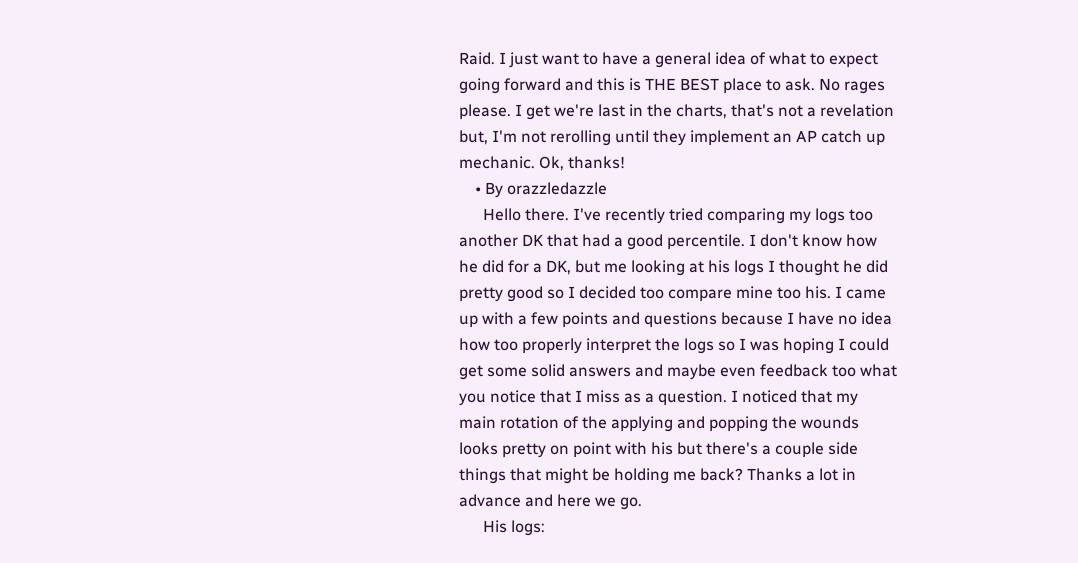Raid. I just want to have a general idea of what to expect going forward and this is THE BEST place to ask. No rages please. I get we're last in the charts, that's not a revelation but, I'm not rerolling until they implement an AP catch up mechanic. Ok, thanks!
    • By orazzledazzle
      Hello there. I've recently tried comparing my logs too another DK that had a good percentile. I don't know how he did for a DK, but me looking at his logs I thought he did pretty good so I decided too compare mine too his. I came up with a few points and questions because I have no idea how too properly interpret the logs so I was hoping I could get some solid answers and maybe even feedback too what you notice that I miss as a question. I noticed that my main rotation of the applying and popping the wounds looks pretty on point with his but there's a couple side things that might be holding me back? Thanks a lot in advance and here we go.
      His logs: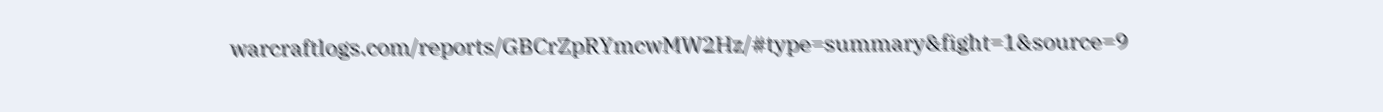warcraftlogs.com/reports/GBCrZpRYmcwMW2Hz/#type=summary&fight=1&source=9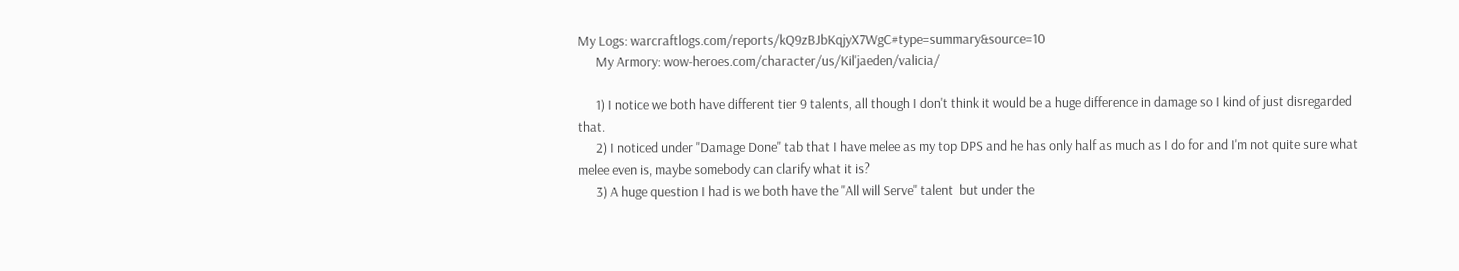My Logs: warcraftlogs.com/reports/kQ9zBJbKqjyX7WgC#type=summary&source=10
      My Armory: wow-heroes.com/character/us/Kil'jaeden/valicia/

      1) I notice we both have different tier 9 talents, all though I don't think it would be a huge difference in damage so I kind of just disregarded that.
      2) I noticed under "Damage Done" tab that I have melee as my top DPS and he has only half as much as I do for and I'm not quite sure what melee even is, maybe somebody can clarify what it is?
      3) A huge question I had is we both have the "All will Serve" talent  but under the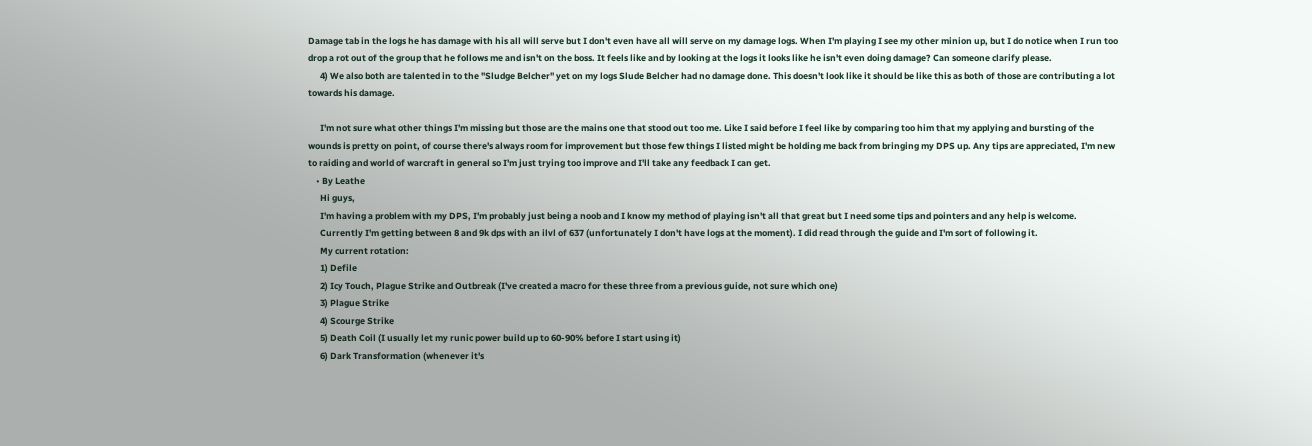Damage tab in the logs he has damage with his all will serve but I don't even have all will serve on my damage logs. When I'm playing I see my other minion up, but I do notice when I run too drop a rot out of the group that he follows me and isn't on the boss. It feels like and by looking at the logs it looks like he isn't even doing damage? Can someone clarify please.
      4) We also both are talented in to the "Sludge Belcher" yet on my logs Slude Belcher had no damage done. This doesn't look like it should be like this as both of those are contributing a lot towards his damage.

      I'm not sure what other things I'm missing but those are the mains one that stood out too me. Like I said before I feel like by comparing too him that my applying and bursting of the wounds is pretty on point, of course there's always room for improvement but those few things I listed might be holding me back from bringing my DPS up. Any tips are appreciated, I'm new to raiding and world of warcraft in general so I'm just trying too improve and I'll take any feedback I can get.
    • By Leathe
      Hi guys,
      I'm having a problem with my DPS, I'm probably just being a noob and I know my method of playing isn't all that great but I need some tips and pointers and any help is welcome.
      Currently I'm getting between 8 and 9k dps with an ilvl of 637 (unfortunately I don't have logs at the moment). I did read through the guide and I'm sort of following it.
      My current rotation:
      1) Defile
      2) Icy Touch, Plague Strike and Outbreak (I've created a macro for these three from a previous guide, not sure which one)
      3) Plague Strike
      4) Scourge Strike
      5) Death Coil (I usually let my runic power build up to 60-90% before I start using it)
      6) Dark Transformation (whenever it's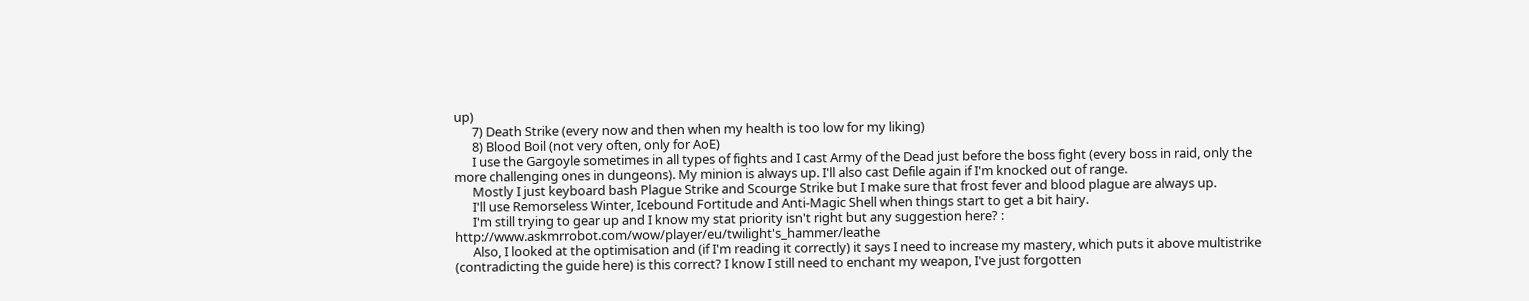up)
      7) Death Strike (every now and then when my health is too low for my liking)
      8) Blood Boil (not very often, only for AoE)
      I use the Gargoyle sometimes in all types of fights and I cast Army of the Dead just before the boss fight (every boss in raid, only the more challenging ones in dungeons). My minion is always up. I'll also cast Defile again if I'm knocked out of range.
      Mostly I just keyboard bash Plague Strike and Scourge Strike but I make sure that frost fever and blood plague are always up.
      I'll use Remorseless Winter, Icebound Fortitude and Anti-Magic Shell when things start to get a bit hairy.
      I'm still trying to gear up and I know my stat priority isn't right but any suggestion here? : http://www.askmrrobot.com/wow/player/eu/twilight's_hammer/leathe
      Also, I looked at the optimisation and (if I'm reading it correctly) it says I need to increase my mastery, which puts it above multistrike (contradicting the guide here) is this correct? I know I still need to enchant my weapon, I've just forgotten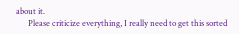about it.
      Please criticize everything, I really need to get this sorted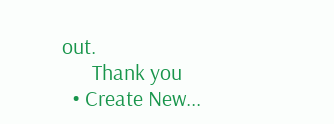out.
      Thank you
  • Create New...